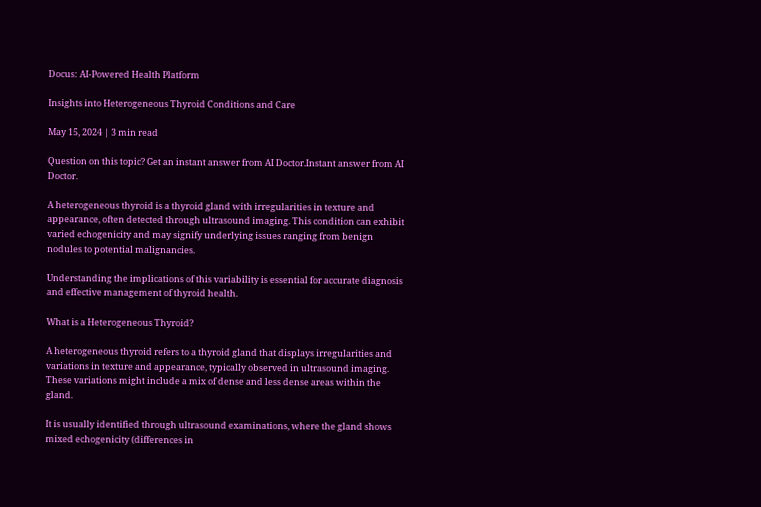Docus: AI-Powered Health Platform

Insights into Heterogeneous Thyroid Conditions and Care

May 15, 2024 | 3 min read

Question on this topic? Get an instant answer from AI Doctor.Instant answer from AI Doctor.

A heterogeneous thyroid is a thyroid gland with irregularities in texture and appearance, often detected through ultrasound imaging. This condition can exhibit varied echogenicity and may signify underlying issues ranging from benign nodules to potential malignancies.

Understanding the implications of this variability is essential for accurate diagnosis and effective management of thyroid health.

What is a Heterogeneous Thyroid?

A heterogeneous thyroid refers to a thyroid gland that displays irregularities and variations in texture and appearance, typically observed in ultrasound imaging. These variations might include a mix of dense and less dense areas within the gland.

It is usually identified through ultrasound examinations, where the gland shows mixed echogenicity (differences in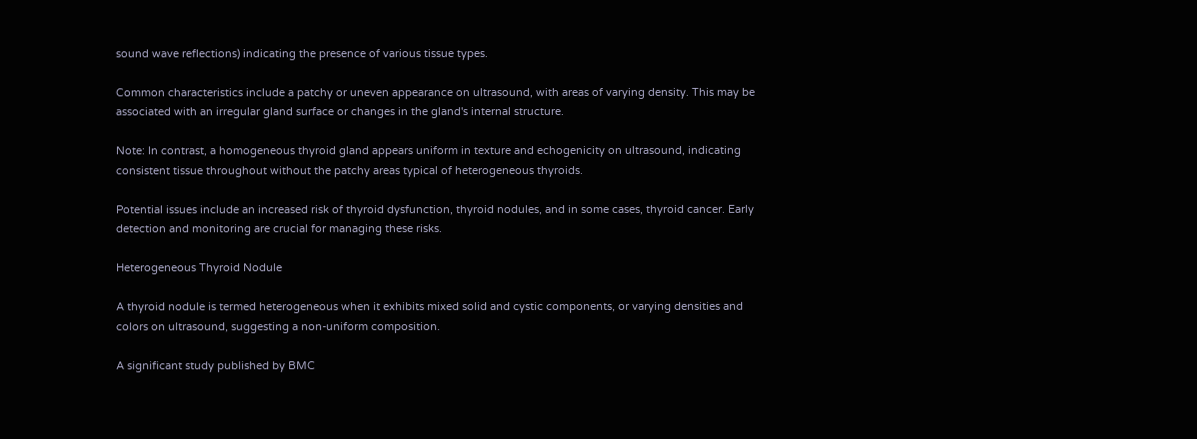sound wave reflections) indicating the presence of various tissue types.

Common characteristics include a patchy or uneven appearance on ultrasound, with areas of varying density. This may be associated with an irregular gland surface or changes in the gland's internal structure.

Note: In contrast, a homogeneous thyroid gland appears uniform in texture and echogenicity on ultrasound, indicating consistent tissue throughout without the patchy areas typical of heterogeneous thyroids.

Potential issues include an increased risk of thyroid dysfunction, thyroid nodules, and in some cases, thyroid cancer. Early detection and monitoring are crucial for managing these risks.

Heterogeneous Thyroid Nodule

A thyroid nodule is termed heterogeneous when it exhibits mixed solid and cystic components, or varying densities and colors on ultrasound, suggesting a non-uniform composition.

A significant study published by BMC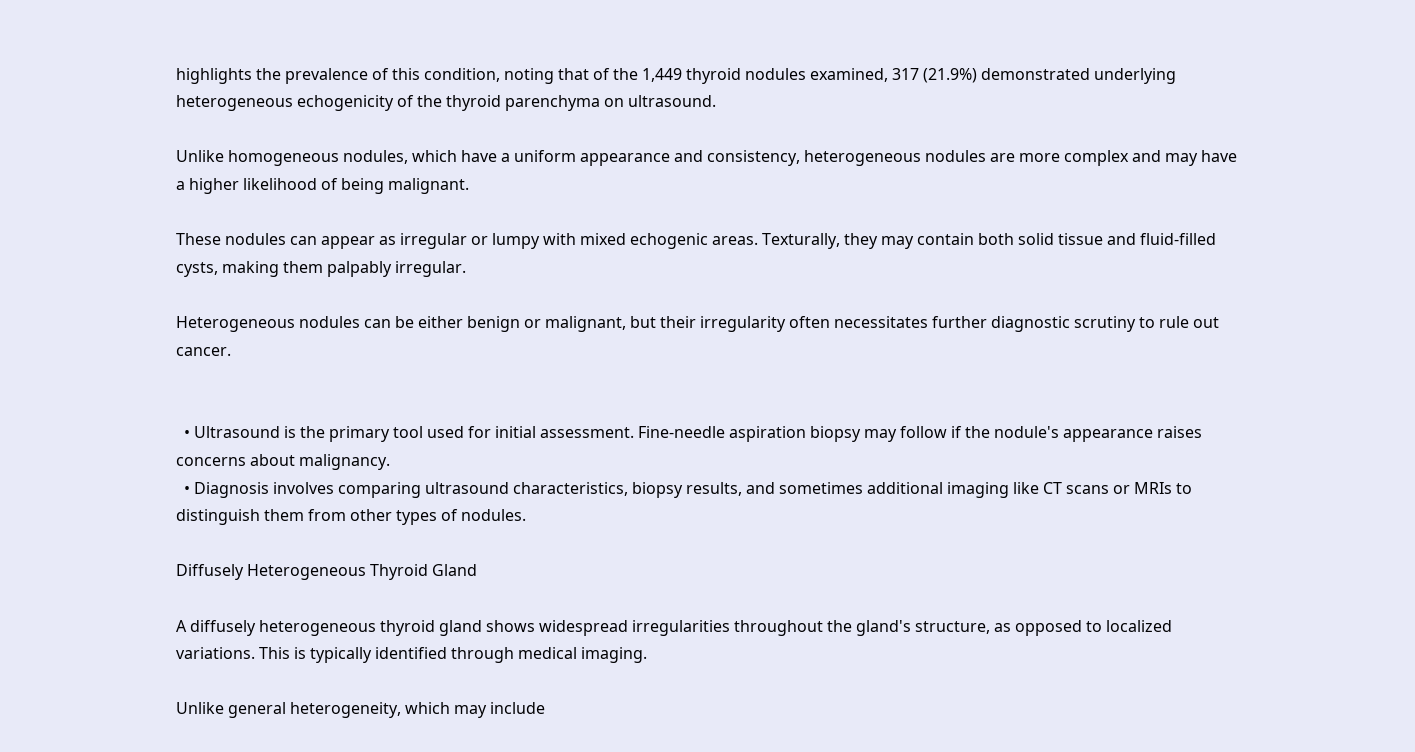highlights the prevalence of this condition, noting that of the 1,449 thyroid nodules examined, 317 (21.9%) demonstrated underlying heterogeneous echogenicity of the thyroid parenchyma on ultrasound.

Unlike homogeneous nodules, which have a uniform appearance and consistency, heterogeneous nodules are more complex and may have a higher likelihood of being malignant.

These nodules can appear as irregular or lumpy with mixed echogenic areas. Texturally, they may contain both solid tissue and fluid-filled cysts, making them palpably irregular.

Heterogeneous nodules can be either benign or malignant, but their irregularity often necessitates further diagnostic scrutiny to rule out cancer.


  • Ultrasound is the primary tool used for initial assessment. Fine-needle aspiration biopsy may follow if the nodule's appearance raises concerns about malignancy.
  • Diagnosis involves comparing ultrasound characteristics, biopsy results, and sometimes additional imaging like CT scans or MRIs to distinguish them from other types of nodules.

Diffusely Heterogeneous Thyroid Gland

A diffusely heterogeneous thyroid gland shows widespread irregularities throughout the gland's structure, as opposed to localized variations. This is typically identified through medical imaging.

Unlike general heterogeneity, which may include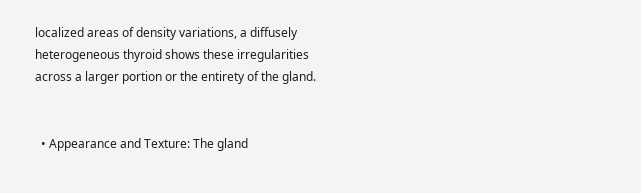localized areas of density variations, a diffusely heterogeneous thyroid shows these irregularities across a larger portion or the entirety of the gland.


  • Appearance and Texture: The gland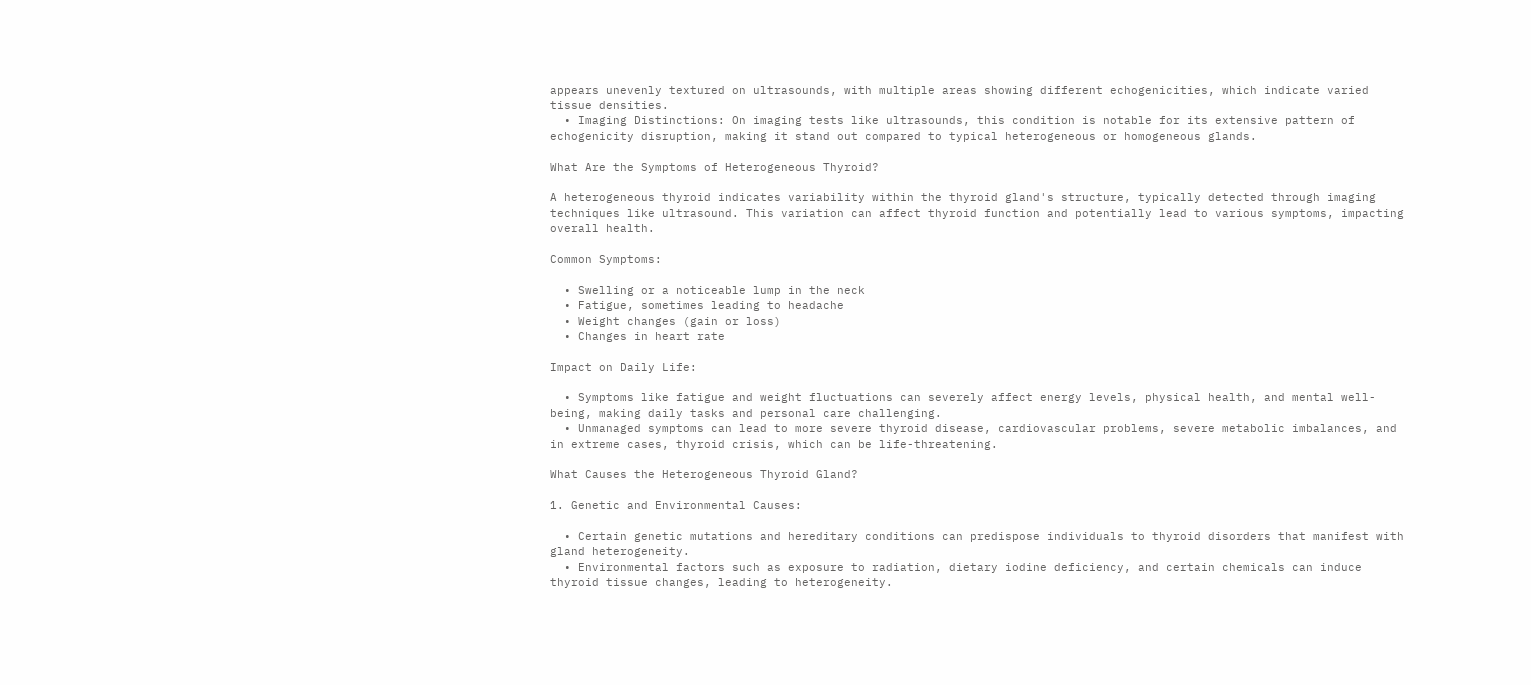appears unevenly textured on ultrasounds, with multiple areas showing different echogenicities, which indicate varied tissue densities.
  • Imaging Distinctions: On imaging tests like ultrasounds, this condition is notable for its extensive pattern of echogenicity disruption, making it stand out compared to typical heterogeneous or homogeneous glands.

What Are the Symptoms of Heterogeneous Thyroid?

A heterogeneous thyroid indicates variability within the thyroid gland's structure, typically detected through imaging techniques like ultrasound. This variation can affect thyroid function and potentially lead to various symptoms, impacting overall health.

Common Symptoms:

  • Swelling or a noticeable lump in the neck
  • Fatigue, sometimes leading to headache
  • Weight changes (gain or loss)
  • Changes in heart rate

Impact on Daily Life:

  • Symptoms like fatigue and weight fluctuations can severely affect energy levels, physical health, and mental well-being, making daily tasks and personal care challenging.
  • Unmanaged symptoms can lead to more severe thyroid disease, cardiovascular problems, severe metabolic imbalances, and in extreme cases, thyroid crisis, which can be life-threatening.

What Causes the Heterogeneous Thyroid Gland?

1. Genetic and Environmental Causes:

  • Certain genetic mutations and hereditary conditions can predispose individuals to thyroid disorders that manifest with gland heterogeneity.
  • Environmental factors such as exposure to radiation, dietary iodine deficiency, and certain chemicals can induce thyroid tissue changes, leading to heterogeneity.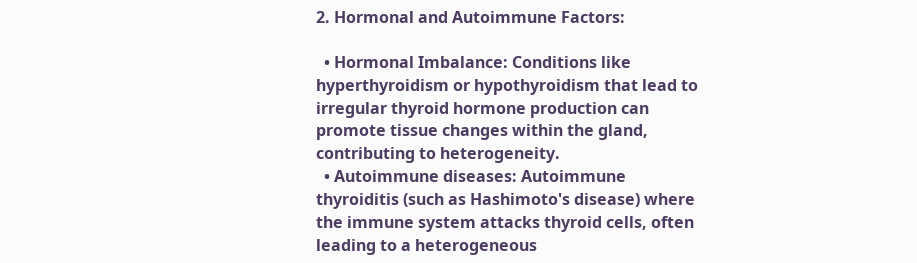2. Hormonal and Autoimmune Factors:

  • Hormonal Imbalance: Conditions like hyperthyroidism or hypothyroidism that lead to irregular thyroid hormone production can promote tissue changes within the gland, contributing to heterogeneity.
  • Autoimmune diseases: Autoimmune thyroiditis (such as Hashimoto's disease) where the immune system attacks thyroid cells, often leading to a heterogeneous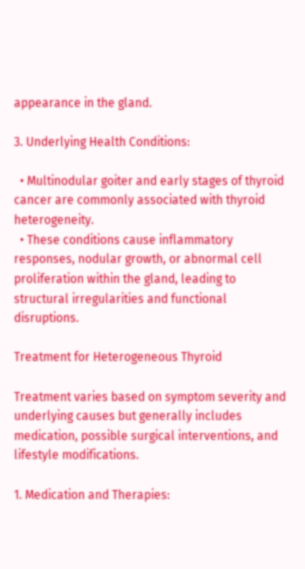appearance in the gland.

3. Underlying Health Conditions:

  • Multinodular goiter and early stages of thyroid cancer are commonly associated with thyroid heterogeneity.
  • These conditions cause inflammatory responses, nodular growth, or abnormal cell proliferation within the gland, leading to structural irregularities and functional disruptions.

Treatment for Heterogeneous Thyroid

Treatment varies based on symptom severity and underlying causes but generally includes medication, possible surgical interventions, and lifestyle modifications.

1. Medication and Therapies: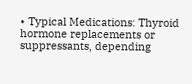• Typical Medications: Thyroid hormone replacements or suppressants, depending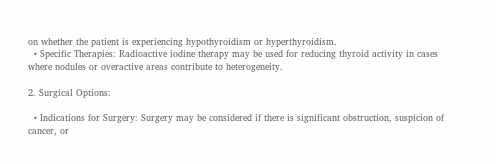on whether the patient is experiencing hypothyroidism or hyperthyroidism.
  • Specific Therapies: Radioactive iodine therapy may be used for reducing thyroid activity in cases where nodules or overactive areas contribute to heterogeneity.

2. Surgical Options:

  • Indications for Surgery: Surgery may be considered if there is significant obstruction, suspicion of cancer, or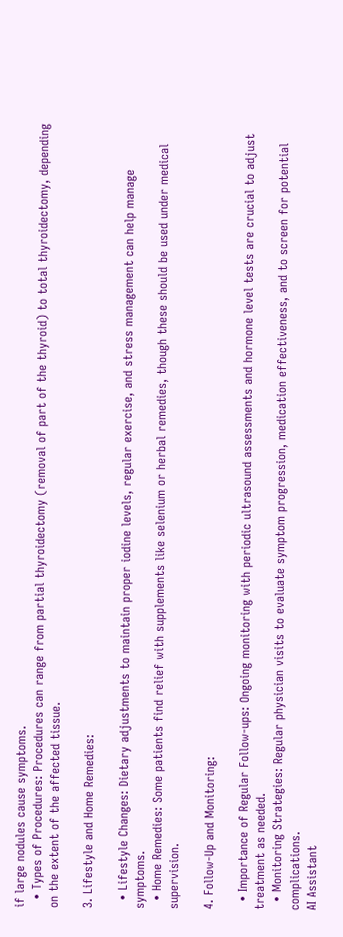if large nodules cause symptoms.
  • Types of Procedures: Procedures can range from partial thyroidectomy (removal of part of the thyroid) to total thyroidectomy, depending on the extent of the affected tissue.

3. Lifestyle and Home Remedies:

  • Lifestyle Changes: Dietary adjustments to maintain proper iodine levels, regular exercise, and stress management can help manage symptoms.
  • Home Remedies: Some patients find relief with supplements like selenium or herbal remedies, though these should be used under medical supervision.

4. Follow-Up and Monitoring:

  • Importance of Regular Follow-ups: Ongoing monitoring with periodic ultrasound assessments and hormone level tests are crucial to adjust treatment as needed.
  • Monitoring Strategies: Regular physician visits to evaluate symptom progression, medication effectiveness, and to screen for potential complications.
AI Assistant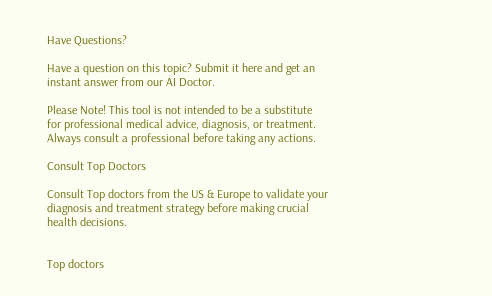Have Questions?

Have a question on this topic? Submit it here and get an instant answer from our AI Doctor.

Please Note! This tool is not intended to be a substitute for professional medical advice, diagnosis, or treatment. Always consult a professional before taking any actions.

Consult Top Doctors

Consult Top doctors from the US & Europe to validate your diagnosis and treatment strategy before making crucial health decisions.


Top doctors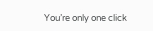You’re only one click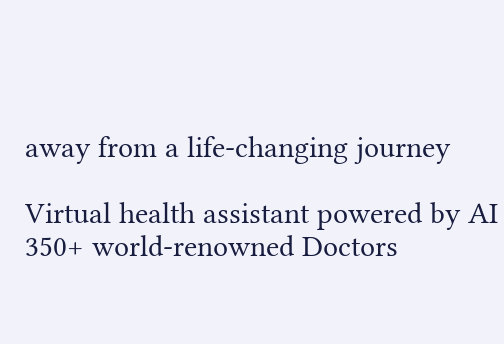away from a life-changing journey

Virtual health assistant powered by AI
350+ world-renowned Doctors